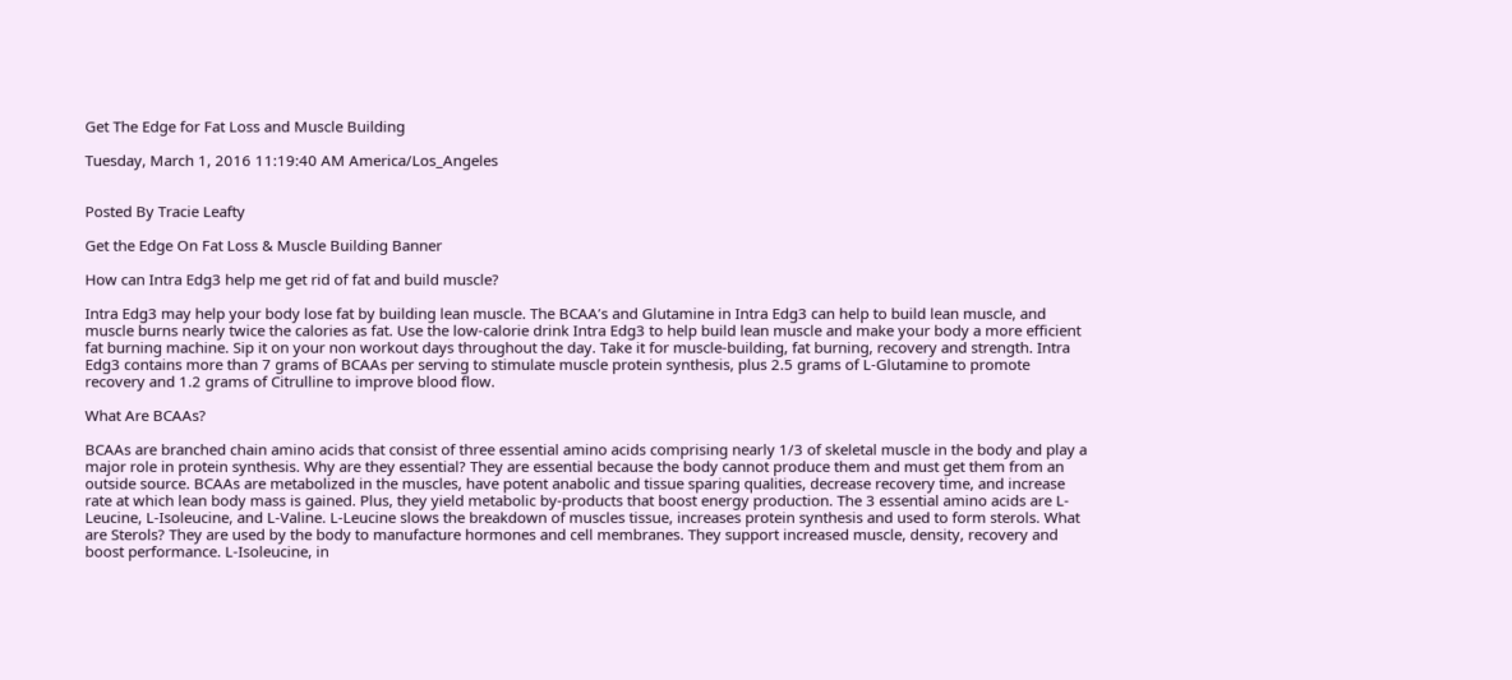Get The Edge for Fat Loss and Muscle Building

Tuesday, March 1, 2016 11:19:40 AM America/Los_Angeles


Posted By Tracie Leafty

Get the Edge On Fat Loss & Muscle Building Banner

How can Intra Edg3 help me get rid of fat and build muscle?

Intra Edg3 may help your body lose fat by building lean muscle. The BCAA’s and Glutamine in Intra Edg3 can help to build lean muscle, and muscle burns nearly twice the calories as fat. Use the low-calorie drink Intra Edg3 to help build lean muscle and make your body a more efficient fat burning machine. Sip it on your non workout days throughout the day. Take it for muscle-building, fat burning, recovery and strength. Intra Edg3 contains more than 7 grams of BCAAs per serving to stimulate muscle protein synthesis, plus 2.5 grams of L-Glutamine to promote recovery and 1.2 grams of Citrulline to improve blood flow.

What Are BCAAs?

BCAAs are branched chain amino acids that consist of three essential amino acids comprising nearly 1/3 of skeletal muscle in the body and play a major role in protein synthesis. Why are they essential? They are essential because the body cannot produce them and must get them from an outside source. BCAAs are metabolized in the muscles, have potent anabolic and tissue sparing qualities, decrease recovery time, and increase rate at which lean body mass is gained. Plus, they yield metabolic by-products that boost energy production. The 3 essential amino acids are L-Leucine, L-Isoleucine, and L-Valine. L-Leucine slows the breakdown of muscles tissue, increases protein synthesis and used to form sterols. What are Sterols? They are used by the body to manufacture hormones and cell membranes. They support increased muscle, density, recovery and boost performance. L-Isoleucine, in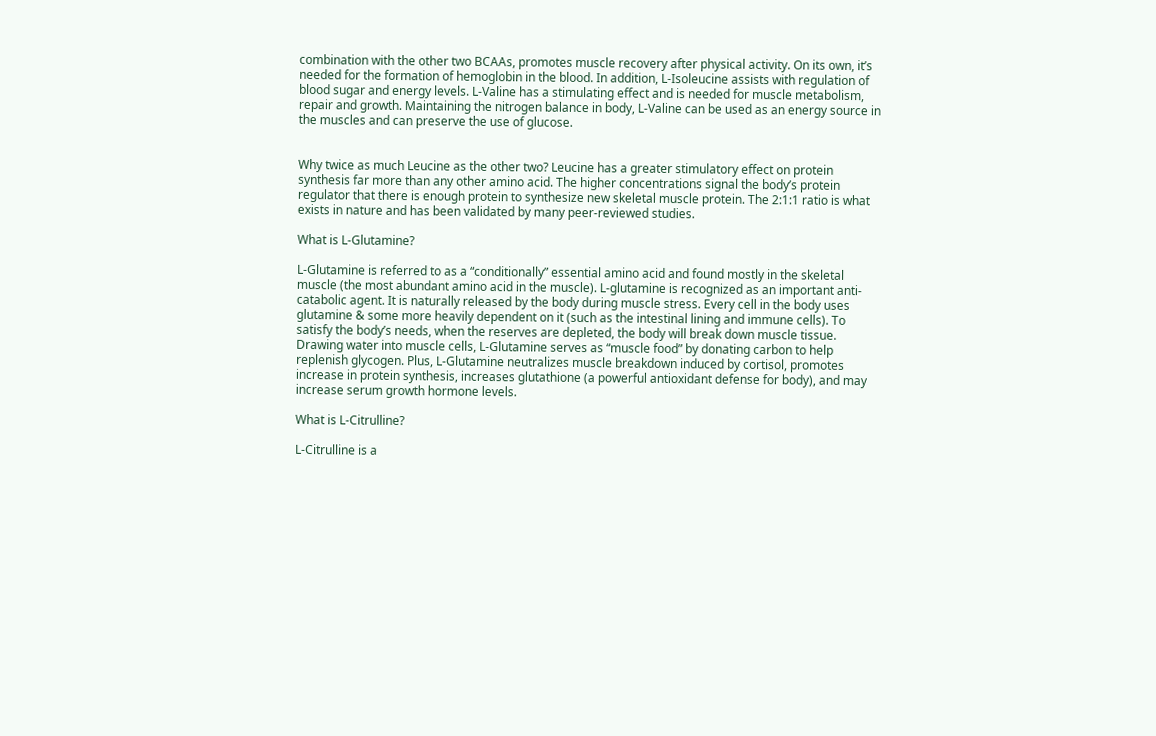combination with the other two BCAAs, promotes muscle recovery after physical activity. On its own, it’s needed for the formation of hemoglobin in the blood. In addition, L-Isoleucine assists with regulation of blood sugar and energy levels. L-Valine has a stimulating effect and is needed for muscle metabolism, repair and growth. Maintaining the nitrogen balance in body, L-Valine can be used as an energy source in the muscles and can preserve the use of glucose.


Why twice as much Leucine as the other two? Leucine has a greater stimulatory effect on protein synthesis far more than any other amino acid. The higher concentrations signal the body’s protein regulator that there is enough protein to synthesize new skeletal muscle protein. The 2:1:1 ratio is what exists in nature and has been validated by many peer-reviewed studies.

What is L-Glutamine?

L-Glutamine is referred to as a “conditionally” essential amino acid and found mostly in the skeletal muscle (the most abundant amino acid in the muscle). L-glutamine is recognized as an important anti-catabolic agent. It is naturally released by the body during muscle stress. Every cell in the body uses glutamine & some more heavily dependent on it (such as the intestinal lining and immune cells). To satisfy the body’s needs, when the reserves are depleted, the body will break down muscle tissue. Drawing water into muscle cells, L-Glutamine serves as “muscle food” by donating carbon to help replenish glycogen. Plus, L-Glutamine neutralizes muscle breakdown induced by cortisol, promotes increase in protein synthesis, increases glutathione (a powerful antioxidant defense for body), and may increase serum growth hormone levels.

What is L-Citrulline?

L-Citrulline is a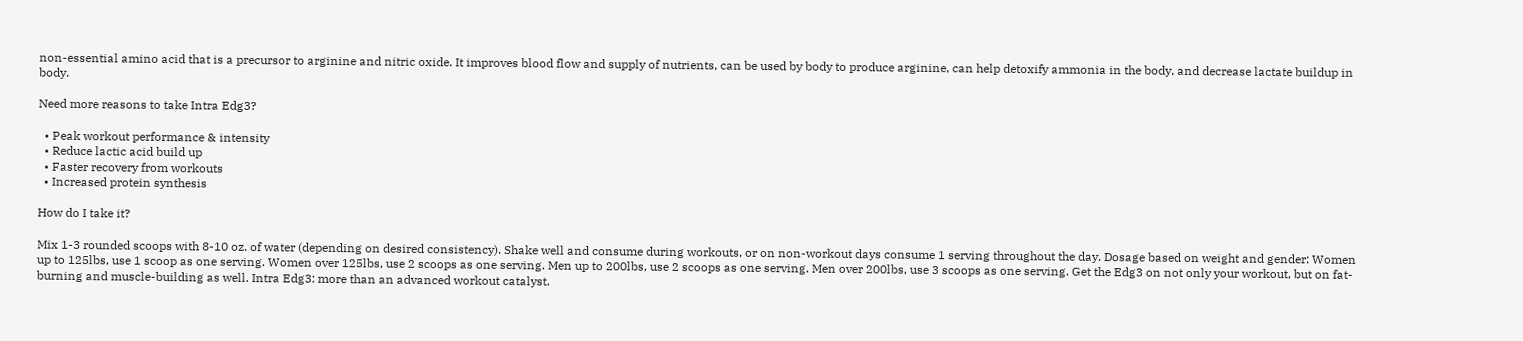non-essential amino acid that is a precursor to arginine and nitric oxide. It improves blood flow and supply of nutrients, can be used by body to produce arginine, can help detoxify ammonia in the body, and decrease lactate buildup in body.

Need more reasons to take Intra Edg3?

  • Peak workout performance & intensity
  • Reduce lactic acid build up
  • Faster recovery from workouts
  • Increased protein synthesis

How do I take it?

Mix 1-3 rounded scoops with 8-10 oz. of water (depending on desired consistency). Shake well and consume during workouts, or on non-workout days consume 1 serving throughout the day. Dosage based on weight and gender: Women up to 125lbs, use 1 scoop as one serving. Women over 125lbs, use 2 scoops as one serving. Men up to 200lbs, use 2 scoops as one serving. Men over 200lbs, use 3 scoops as one serving. Get the Edg3 on not only your workout, but on fat-burning and muscle-building as well. Intra Edg3: more than an advanced workout catalyst.